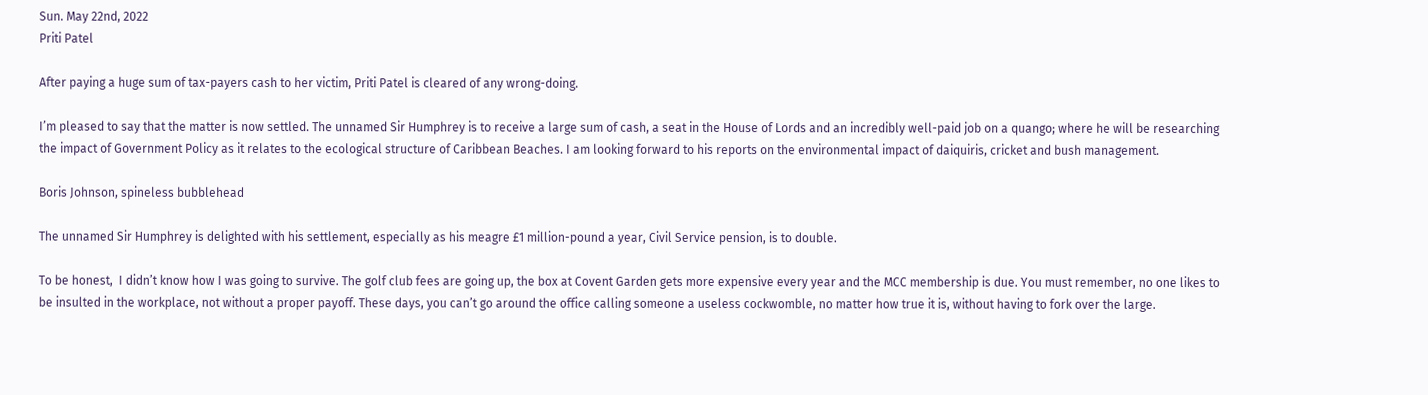Sun. May 22nd, 2022
Priti Patel

After paying a huge sum of tax-payers cash to her victim, Priti Patel is cleared of any wrong-doing.

I’m pleased to say that the matter is now settled. The unnamed Sir Humphrey is to receive a large sum of cash, a seat in the House of Lords and an incredibly well-paid job on a quango; where he will be researching the impact of Government Policy as it relates to the ecological structure of Caribbean Beaches. I am looking forward to his reports on the environmental impact of daiquiris, cricket and bush management.

Boris Johnson, spineless bubblehead

The unnamed Sir Humphrey is delighted with his settlement, especially as his meagre £1 million-pound a year, Civil Service pension, is to double.

To be honest,  I didn’t know how I was going to survive. The golf club fees are going up, the box at Covent Garden gets more expensive every year and the MCC membership is due. You must remember, no one likes to be insulted in the workplace, not without a proper payoff. These days, you can’t go around the office calling someone a useless cockwomble, no matter how true it is, without having to fork over the large.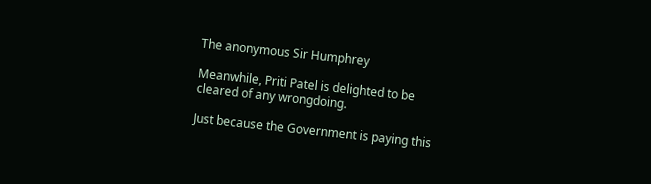The anonymous Sir Humphrey

Meanwhile, Priti Patel is delighted to be cleared of any wrongdoing.

Just because the Government is paying this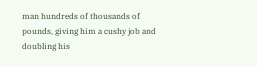man hundreds of thousands of pounds, giving him a cushy job and doubling his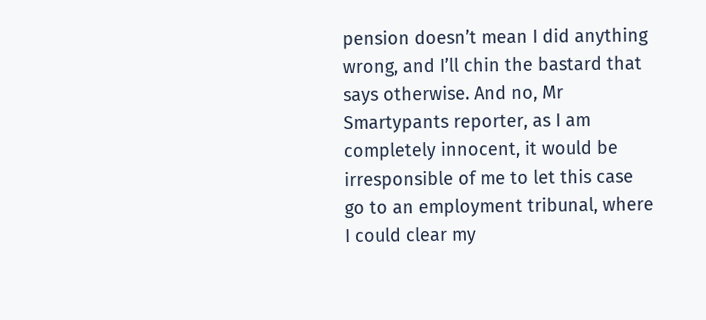pension doesn’t mean I did anything wrong, and I’ll chin the bastard that says otherwise. And no, Mr Smartypants reporter, as I am completely innocent, it would be irresponsible of me to let this case go to an employment tribunal, where I could clear my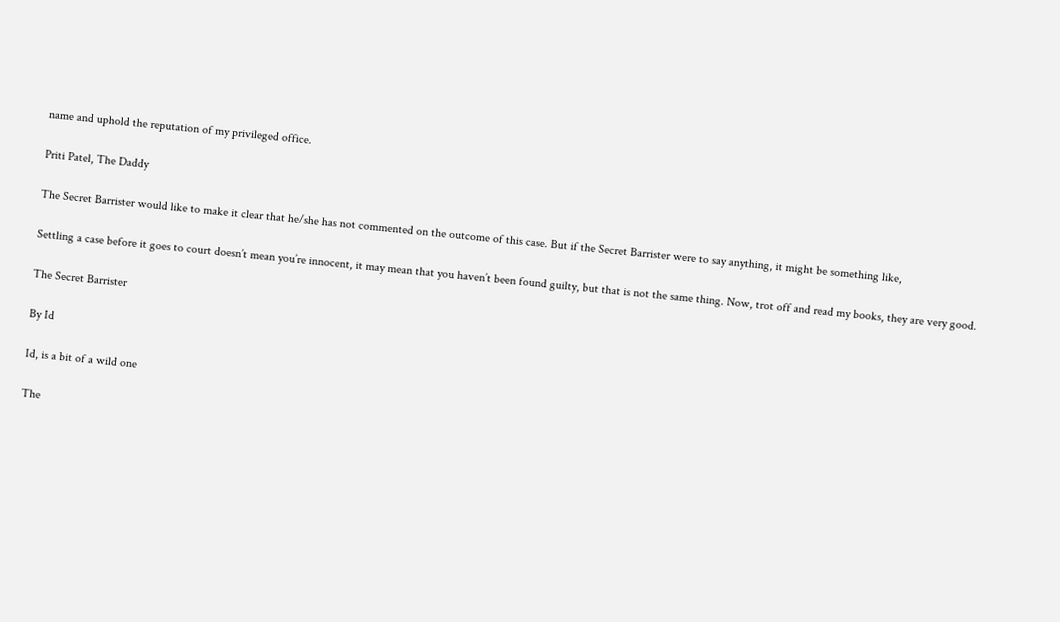name and uphold the reputation of my privileged office.

Priti Patel, The Daddy

The Secret Barrister would like to make it clear that he/she has not commented on the outcome of this case. But if the Secret Barrister were to say anything, it might be something like,

Settling a case before it goes to court doesn’t mean you’re innocent, it may mean that you haven’t been found guilty, but that is not the same thing. Now, trot off and read my books, they are very good.

The Secret Barrister

By Id

Id, is a bit of a wild one

The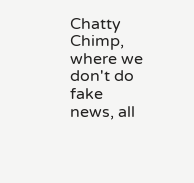Chatty Chimp, where we don't do fake news, all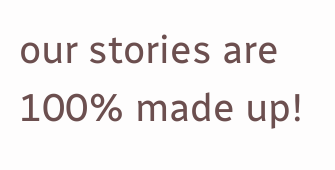our stories are 100% made up!